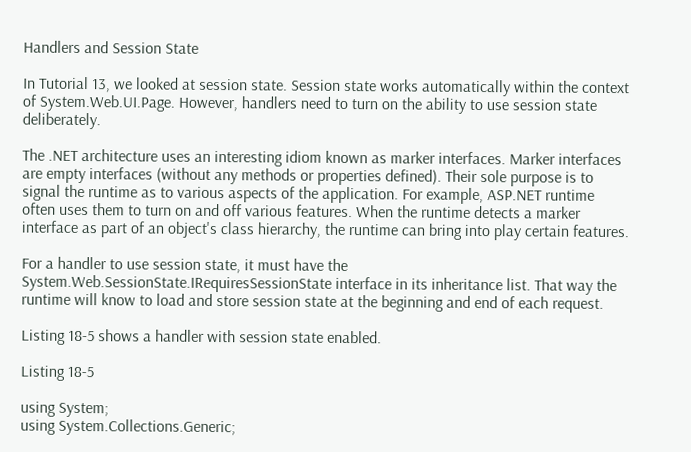Handlers and Session State

In Tutorial 13, we looked at session state. Session state works automatically within the context of System.Web.UI.Page. However, handlers need to turn on the ability to use session state deliberately.

The .NET architecture uses an interesting idiom known as marker interfaces. Marker interfaces are empty interfaces (without any methods or properties defined). Their sole purpose is to signal the runtime as to various aspects of the application. For example, ASP.NET runtime often uses them to turn on and off various features. When the runtime detects a marker interface as part of an object's class hierarchy, the runtime can bring into play certain features.

For a handler to use session state, it must have the System.Web.SessionState.IRequiresSessionState interface in its inheritance list. That way the runtime will know to load and store session state at the beginning and end of each request.

Listing 18-5 shows a handler with session state enabled.

Listing 18-5

using System;
using System.Collections.Generic;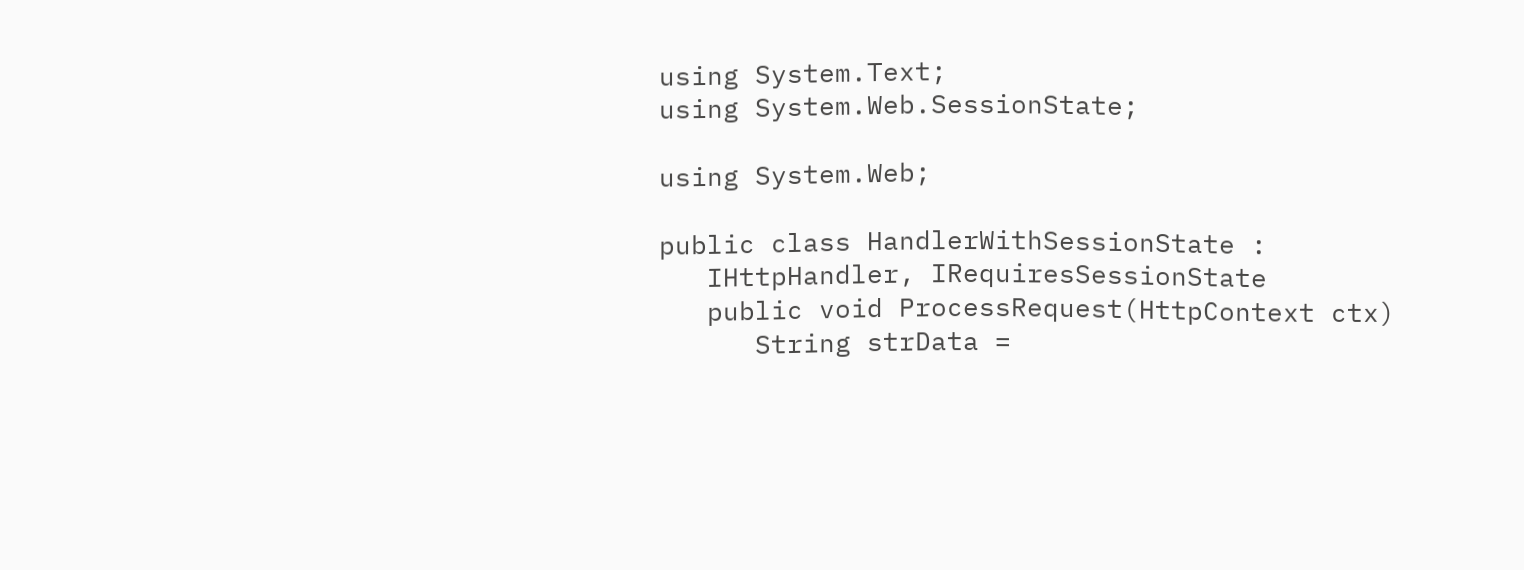using System.Text;
using System.Web.SessionState;

using System.Web;

public class HandlerWithSessionState :
   IHttpHandler, IRequiresSessionState
   public void ProcessRequest(HttpContext ctx)
      String strData =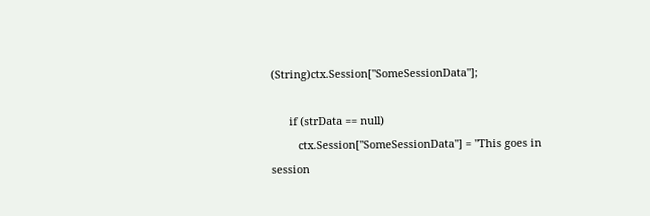(String)ctx.Session["SomeSessionData"];

      if (strData == null)
         ctx.Session["SomeSessionData"] = "This goes in session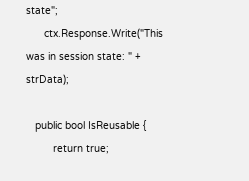state";
      ctx.Response.Write("This was in session state: " + strData);

   public bool IsReusable {
         return true;